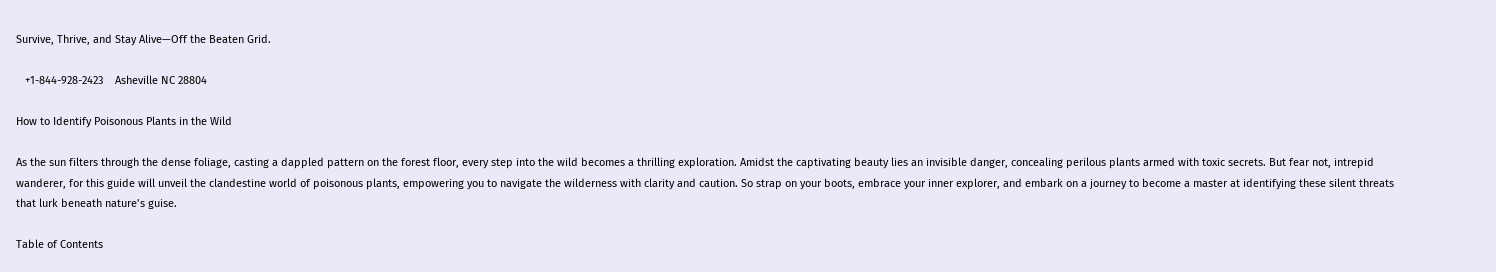Survive, Thrive, and Stay Alive—Off the Beaten Grid.

   +1-844-928-2423    Asheville NC 28804

How to Identify Poisonous Plants in the Wild

As the sun filters through the dense foliage, casting a dappled pattern on the forest floor, every step into the wild becomes a thrilling exploration. Amidst the captivating beauty lies an invisible danger, concealing perilous plants armed with toxic secrets. But fear not, intrepid wanderer, for this guide will unveil the clandestine world of poisonous plants, empowering you to navigate the wilderness with clarity and caution. So strap on your boots, embrace your inner explorer, and embark on a journey to become a master at identifying these silent threats that lurk beneath nature’s guise.

Table of Contents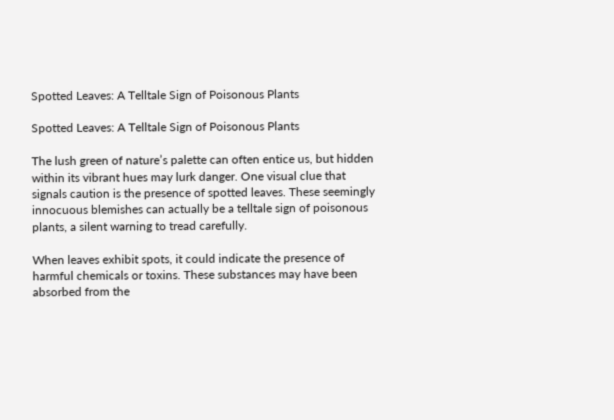Spotted Leaves: A Telltale Sign of Poisonous Plants

Spotted Leaves: A Telltale Sign of Poisonous Plants

The lush green of nature’s palette can often entice us, but hidden within its vibrant hues may lurk danger. One visual clue that signals caution is the presence of spotted leaves. These seemingly innocuous blemishes can actually be a telltale sign of poisonous plants, a silent warning to tread carefully.

When leaves exhibit spots, it could indicate the presence of harmful chemicals or toxins. These substances may have been absorbed from the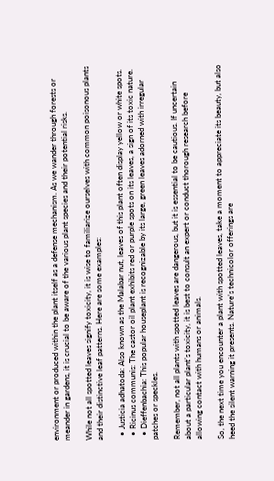environment or produced within the plant itself as a defense mechanism. As we wander through forests or meander in gardens, it is crucial to be aware of the various plant species and their potential risks.

While not all spotted leaves signify toxicity, it is wise to familiarize ourselves with common poisonous plants and their distinctive leaf patterns. Here are some examples:

  • Justicia adhatoda: Also known as the Malabar nut, leaves of this plant often display yellow or white spots.
  • Ricinus communis: The castor oil plant exhibits red or purple spots on its leaves, a sign of its toxic nature.
  • Dieffenbachia: This popular houseplant is recognizable by its large, green leaves adorned with irregular patches or speckles.

Remember, not all plants with spotted leaves are dangerous, but it is essential to be cautious. If uncertain about a particular plant’s toxicity, it is best to consult an expert or conduct thorough research before allowing contact with humans or animals.

So, the next time you encounter a plant with spotted leaves, take a moment to appreciate its beauty, but also heed the silent warning it presents. Nature’s technicolor offerings are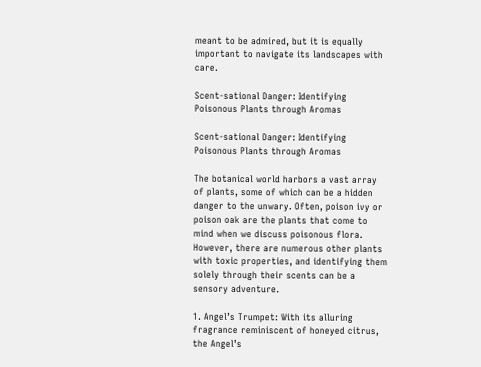meant to be admired, but it is equally important to navigate its landscapes with care.

Scent-sational Danger: Identifying Poisonous Plants through Aromas

Scent-sational Danger: Identifying Poisonous Plants through Aromas

The botanical world harbors a vast array of plants, some of which can be a hidden danger to the unwary. Often, poison ivy or poison oak are the plants that come to mind when we discuss poisonous flora. However, there are numerous other plants with toxic properties, and identifying them solely through their scents can be a sensory adventure.

1. Angel’s Trumpet: With its alluring fragrance reminiscent of honeyed citrus, the Angel’s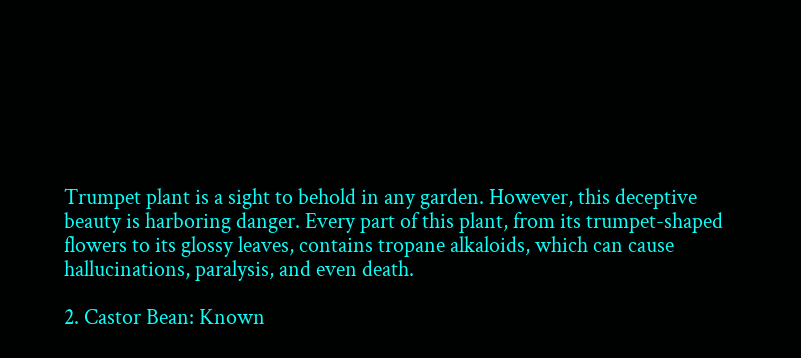Trumpet plant is a sight to behold in any garden. However, this deceptive beauty is harboring danger. Every part of this plant, from its trumpet-shaped flowers to its glossy leaves, contains tropane alkaloids, which can cause hallucinations, paralysis, and even death.

2. Castor Bean: Known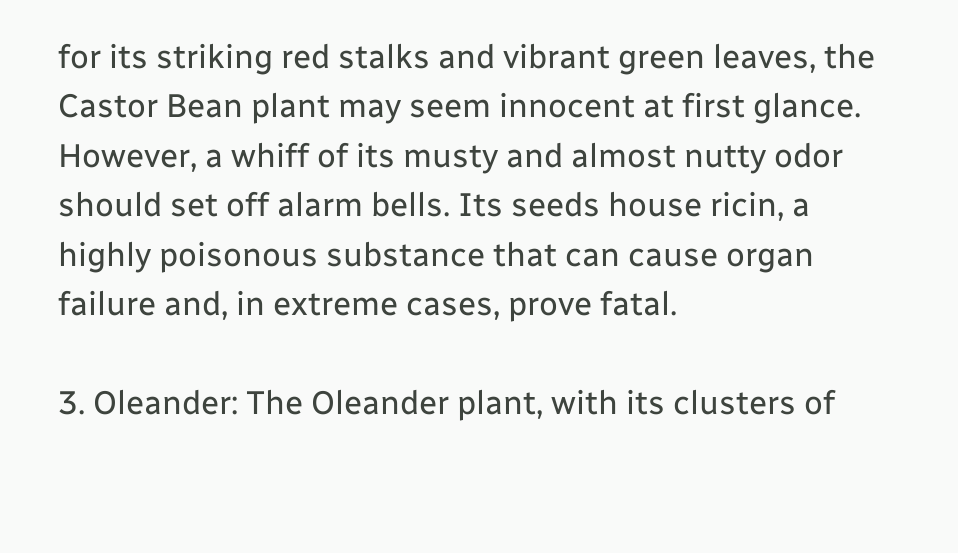for its striking red stalks and vibrant green leaves, the Castor Bean plant may seem innocent at first glance. However, a whiff of its musty and almost nutty odor should set off alarm bells. Its seeds house ricin, a highly poisonous substance that can cause organ failure and, in extreme cases, prove fatal.

3. Oleander: The Oleander plant, with its clusters of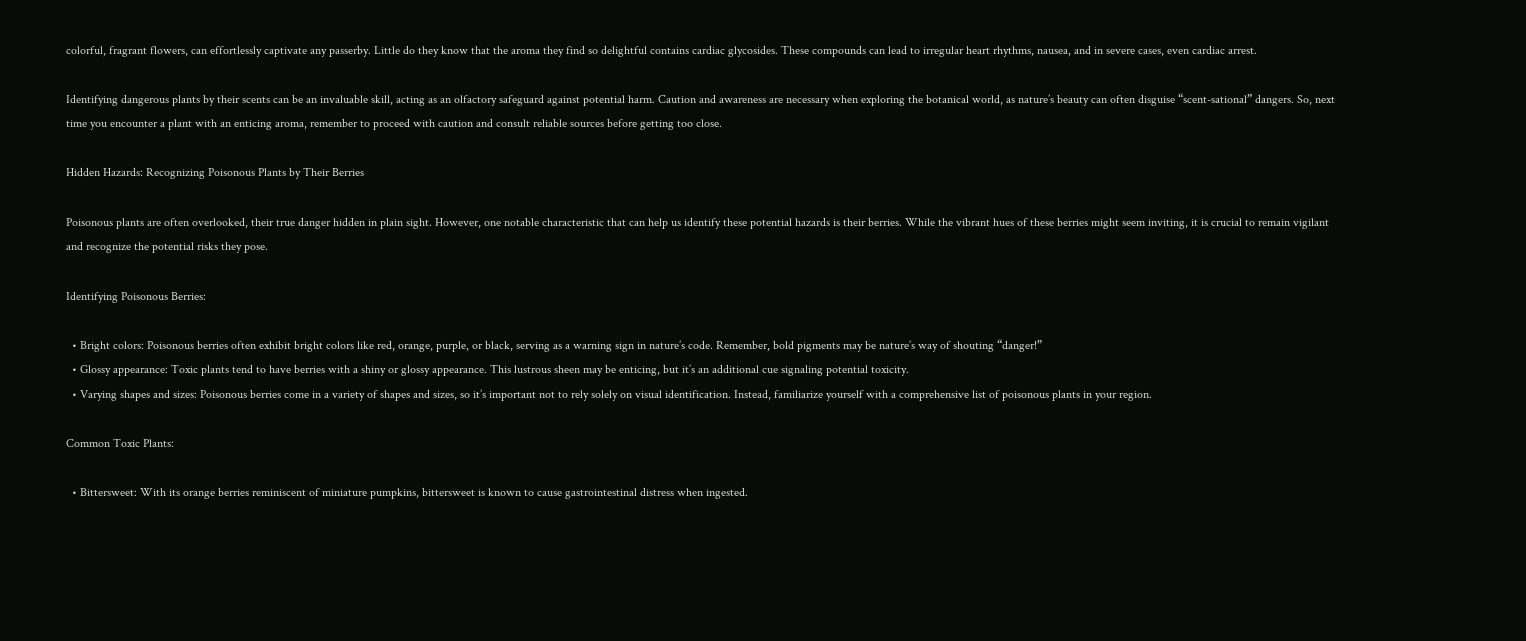colorful, fragrant flowers, can effortlessly captivate any passerby. Little do they know that the aroma they find so delightful contains cardiac glycosides. These compounds can lead to irregular heart rhythms, nausea, and in severe cases, even cardiac arrest.

Identifying dangerous plants by their scents can be an invaluable skill, acting as an olfactory safeguard against potential harm. Caution and awareness are necessary when exploring the botanical world, as nature’s beauty can often disguise “scent-sational” dangers. So, next time you encounter a plant with an enticing aroma, remember to proceed with caution and consult reliable sources before getting too close.

Hidden Hazards: Recognizing Poisonous Plants by Their Berries

Poisonous plants are often overlooked, their true danger hidden in plain sight. However, one notable characteristic that can help us identify these potential hazards is their berries. While the vibrant hues of these berries might seem inviting, it is crucial to remain vigilant and recognize the potential risks they pose.

Identifying Poisonous Berries:

  • Bright colors: Poisonous berries often exhibit bright colors like red, orange, purple, or black, serving as a warning sign in nature’s code. Remember, bold pigments may be nature’s way of shouting “danger!”
  • Glossy appearance: Toxic plants tend to have berries with a shiny or glossy appearance. This lustrous sheen may be enticing, but it’s an additional cue signaling potential toxicity.
  • Varying shapes and sizes: Poisonous berries come in a variety of shapes and sizes, so it’s important not to rely solely on visual identification. Instead, familiarize yourself with a comprehensive list of poisonous plants in your region.

Common Toxic Plants:

  • Bittersweet: With its orange berries reminiscent of miniature pumpkins, bittersweet is known to cause gastrointestinal distress when ingested.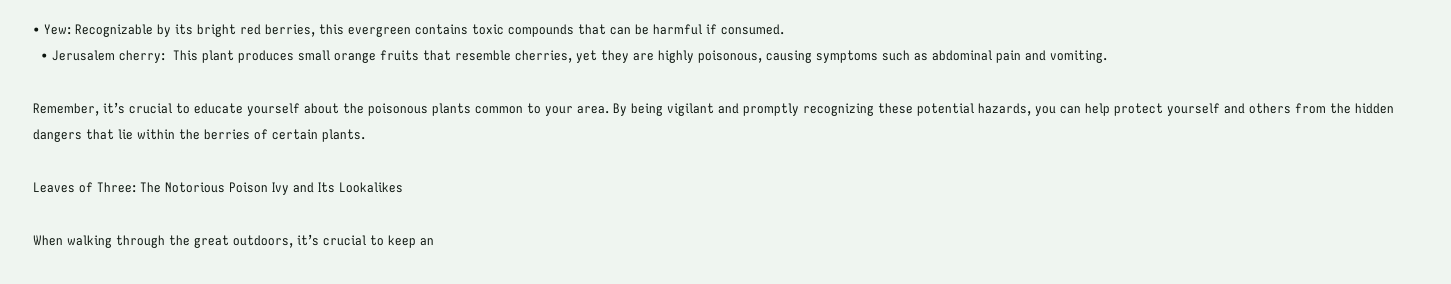• Yew: Recognizable by its bright red berries, this evergreen contains toxic compounds that can be harmful if consumed.
  • Jerusalem cherry:  This plant produces small orange fruits that resemble cherries, yet they are highly poisonous, causing symptoms such as abdominal pain and vomiting.

Remember, it’s crucial to educate yourself about the poisonous plants common to your area. By being vigilant and promptly recognizing these potential hazards, you can help protect yourself and others from the hidden dangers that lie within the berries of certain plants.

Leaves of Three: The Notorious Poison Ivy and Its Lookalikes

When walking through the great outdoors, it’s crucial to keep an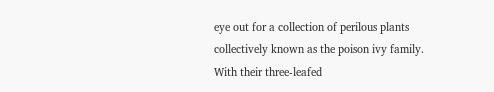eye out for a collection of perilous plants collectively known as the poison ivy family. With their three-leafed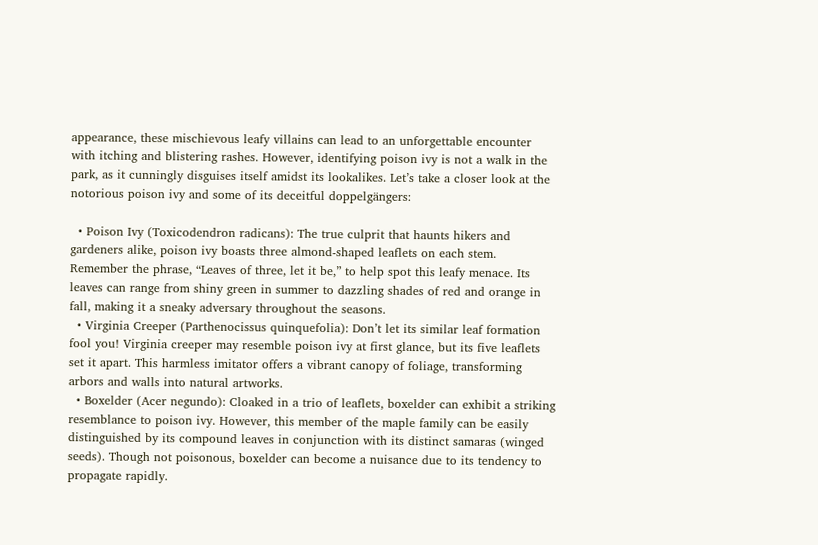appearance, these mischievous leafy villains can lead to an unforgettable encounter with itching and blistering rashes. However, identifying poison ivy is not a walk in the park, as it cunningly disguises itself amidst its lookalikes. Let’s take a closer look at the notorious poison ivy and some of its deceitful doppelgängers:

  • Poison Ivy (Toxicodendron radicans): The true culprit that haunts hikers and gardeners alike, poison ivy boasts three almond-shaped leaflets on each stem. Remember the phrase, “Leaves of three, let it be,” to help spot this leafy menace. Its leaves can range from shiny green in summer to dazzling shades of red and orange in fall, making it a sneaky adversary throughout the seasons.
  • Virginia Creeper (Parthenocissus quinquefolia): Don’t let its similar leaf formation fool you! Virginia creeper may resemble poison ivy at first glance, but its five leaflets set it apart. This harmless imitator offers a vibrant canopy of foliage, transforming arbors and walls into natural artworks.
  • Boxelder (Acer negundo): Cloaked in a trio of leaflets, boxelder can exhibit a striking resemblance to poison ivy. However, this member of the maple family can be easily distinguished by its compound leaves in conjunction with its distinct samaras (winged seeds). Though not poisonous, boxelder can become a nuisance due to its tendency to propagate rapidly.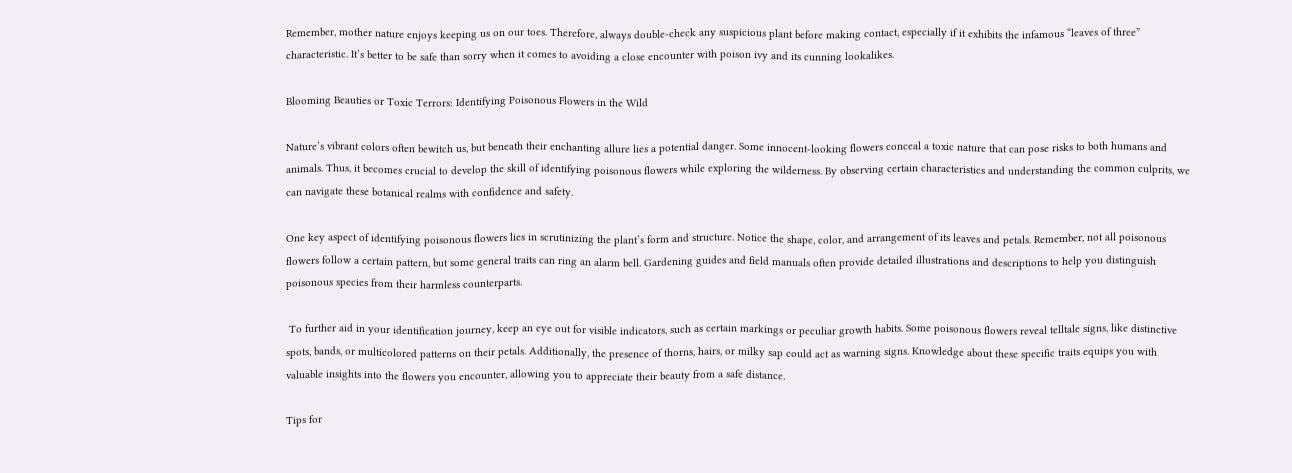Remember, mother nature enjoys keeping us on our toes. Therefore, always double-check any suspicious plant before making contact, especially if it exhibits the infamous “leaves of three” characteristic. It’s better to be safe than sorry when it comes to avoiding a close encounter with poison ivy and its cunning lookalikes.

Blooming Beauties or Toxic Terrors: Identifying Poisonous Flowers in the Wild

Nature’s vibrant colors often bewitch us, but beneath their enchanting allure lies a potential danger. Some innocent-looking flowers conceal a toxic nature that can pose risks to both humans and animals. Thus, it becomes crucial to develop the skill of identifying poisonous flowers while exploring the wilderness. By observing certain characteristics and understanding the common culprits, we can navigate these botanical realms with confidence and safety.

One key aspect of identifying poisonous flowers lies in scrutinizing the plant’s form and structure. Notice the shape, color, and arrangement of its leaves and petals. Remember, not all poisonous flowers follow a certain pattern, but some general traits can ring an alarm bell. Gardening guides and field manuals often provide detailed illustrations and descriptions to help you distinguish poisonous species from their harmless counterparts.

 To further aid in your identification journey, keep an eye out for visible indicators, such as certain markings or peculiar growth habits. Some poisonous flowers reveal telltale signs, like distinctive spots, bands, or multicolored patterns on their petals. Additionally, the presence of thorns, hairs, or milky sap could act as warning signs. Knowledge about these specific traits equips you with valuable insights into the flowers you encounter, allowing you to appreciate their beauty from a safe distance.

Tips for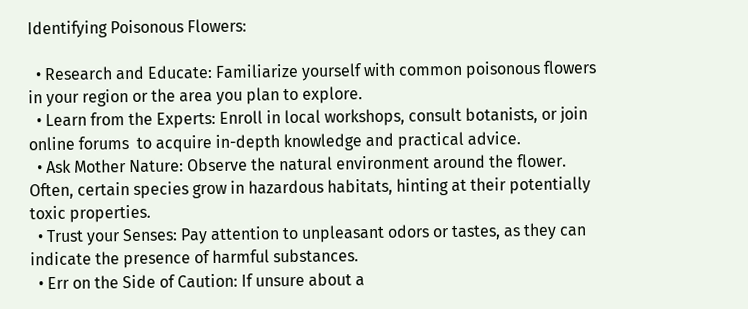Identifying Poisonous Flowers:

  • Research and Educate: Familiarize yourself with common poisonous flowers in your region or the area you plan to explore.
  • Learn from the Experts: Enroll in local workshops, consult botanists, or join online forums  to acquire in-depth knowledge and practical advice.
  • Ask Mother Nature: Observe the natural environment around the flower. Often, certain species grow in hazardous habitats, hinting at their potentially toxic properties.
  • Trust your Senses: Pay attention to unpleasant odors or tastes, as they can indicate the presence of harmful substances.
  • Err on the Side of Caution: If unsure about a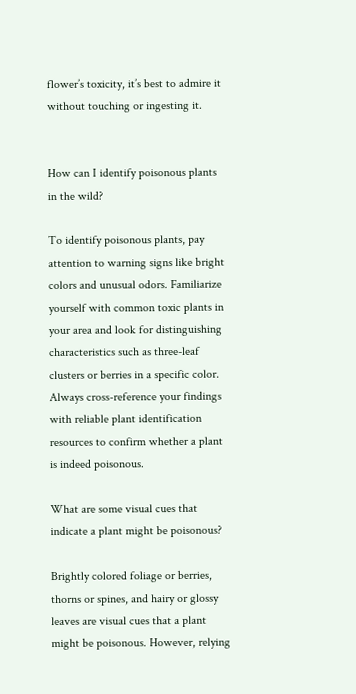flower’s toxicity, it’s best to admire it without touching or ingesting it.


How can I identify poisonous plants in the wild?

To identify poisonous plants, pay attention to warning signs like bright colors and unusual odors. Familiarize yourself with common toxic plants in your area and look for distinguishing characteristics such as three-leaf clusters or berries in a specific color. Always cross-reference your findings with reliable plant identification resources to confirm whether a plant is indeed poisonous.

What are some visual cues that indicate a plant might be poisonous?

Brightly colored foliage or berries, thorns or spines, and hairy or glossy leaves are visual cues that a plant might be poisonous. However, relying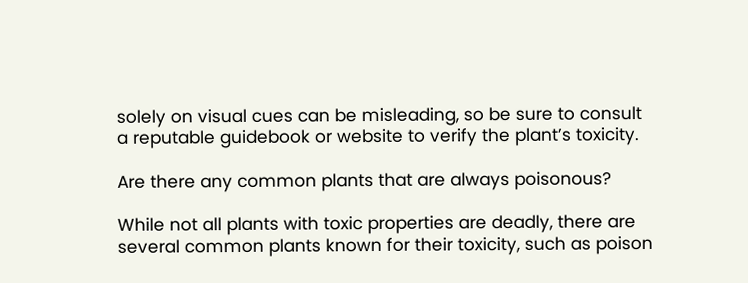solely on visual cues can be misleading, so be sure to consult a reputable guidebook or website to verify the plant’s toxicity.

Are there any common plants that are always poisonous?

While not all plants with toxic properties are deadly, there are several common plants known for their toxicity, such as poison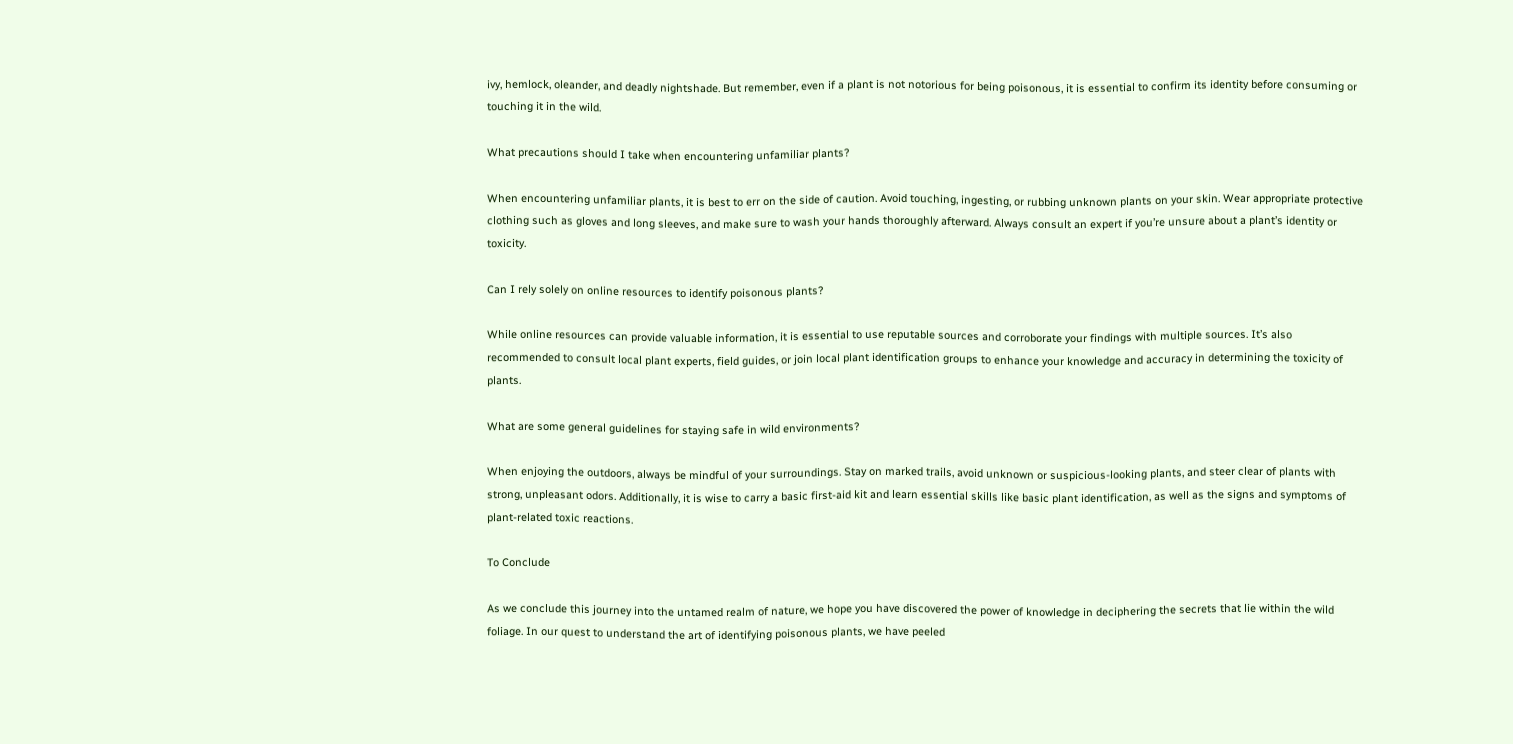ivy, hemlock, oleander, and deadly nightshade. But remember, even if a plant is not notorious for being poisonous, it is essential to confirm its identity before consuming or touching it in the wild.

What precautions should I take when encountering unfamiliar plants?

When encountering unfamiliar plants, it is best to err on the side of caution. Avoid touching, ingesting, or rubbing unknown plants on your skin. Wear appropriate protective clothing such as gloves and long sleeves, and make sure to wash your hands thoroughly afterward. Always consult an expert if you’re unsure about a plant’s identity or toxicity.

Can I rely solely on online resources to identify poisonous plants?

While online resources can provide valuable information, it is essential to use reputable sources and corroborate your findings with multiple sources. It’s also recommended to consult local plant experts, field guides, or join local plant identification groups to enhance your knowledge and accuracy in determining the toxicity of plants.

What are some general guidelines for staying safe in wild environments?

When enjoying the outdoors, always be mindful of your surroundings. Stay on marked trails, avoid unknown or suspicious-looking plants, and steer clear of plants with strong, unpleasant odors. Additionally, it is wise to carry a basic first-aid kit and learn essential skills like basic plant identification, as well as the signs and symptoms of plant-related toxic reactions.

To Conclude

As we conclude this journey into the untamed realm of nature, we hope you have discovered the power of knowledge in deciphering the secrets that lie within the wild foliage. In our quest to understand the art of identifying poisonous plants, we have peeled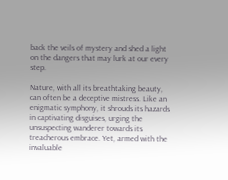back the veils of mystery and shed a light on the dangers that may lurk at our every step.

Nature, with all its breathtaking beauty, can often be a deceptive mistress. Like an enigmatic symphony, it shrouds its hazards in captivating disguises, urging the unsuspecting wanderer towards its treacherous embrace. Yet, armed with the invaluable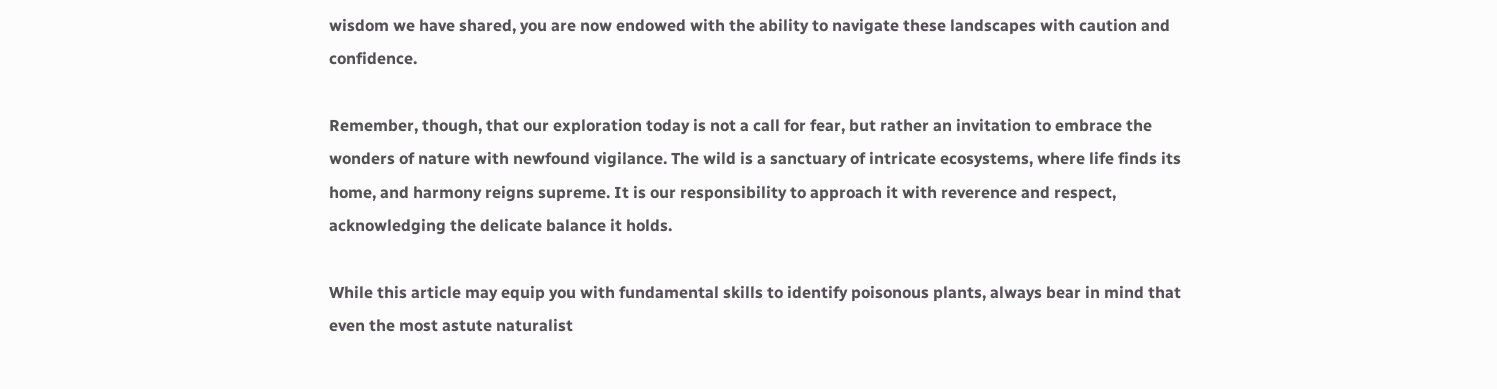wisdom we have shared, you are now endowed with the ability to navigate these landscapes with caution and confidence.

Remember, though, that our exploration today is not a call for fear, but rather an invitation to embrace the wonders of nature with newfound vigilance. The wild is a sanctuary of intricate ecosystems, where life finds its home, and harmony reigns supreme. It is our responsibility to approach it with reverence and respect, acknowledging the delicate balance it holds.

While this article may equip you with fundamental skills to identify poisonous plants, always bear in mind that even the most astute naturalist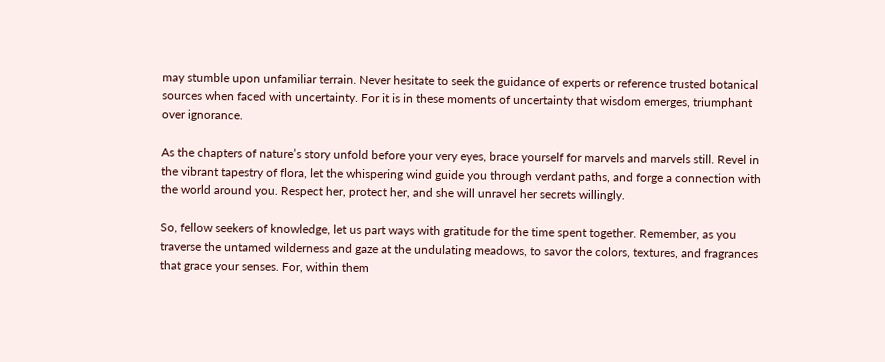may stumble upon unfamiliar terrain. Never hesitate to seek the guidance of experts or reference trusted botanical sources when faced with uncertainty. For it is in these moments of uncertainty that wisdom emerges, triumphant over ignorance.

As the chapters of nature’s story unfold before your very eyes, brace yourself for marvels and marvels still. Revel in the vibrant tapestry of flora, let the whispering wind guide you through verdant paths, and forge a connection with the world around you. Respect her, protect her, and she will unravel her secrets willingly.

So, fellow seekers of knowledge, let us part ways with gratitude for the time spent together. Remember, as you traverse the untamed wilderness and gaze at the undulating meadows, to savor the colors, textures, and fragrances that grace your senses. For, within them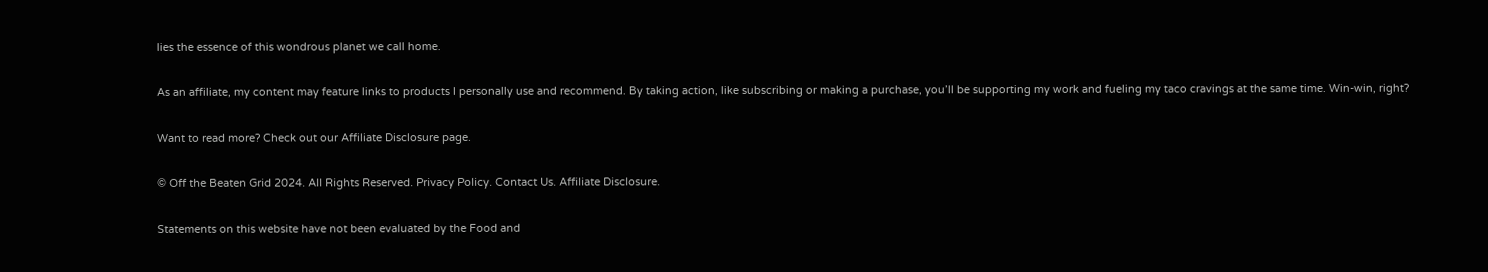lies the essence of this wondrous planet we call home.

As an affiliate, my content may feature links to products I personally use and recommend. By taking action, like subscribing or making a purchase, you’ll be supporting my work and fueling my taco cravings at the same time. Win-win, right?

Want to read more? Check out our Affiliate Disclosure page.

© Off the Beaten Grid 2024. All Rights Reserved. Privacy Policy. Contact Us. Affiliate Disclosure.

Statements on this website have not been evaluated by the Food and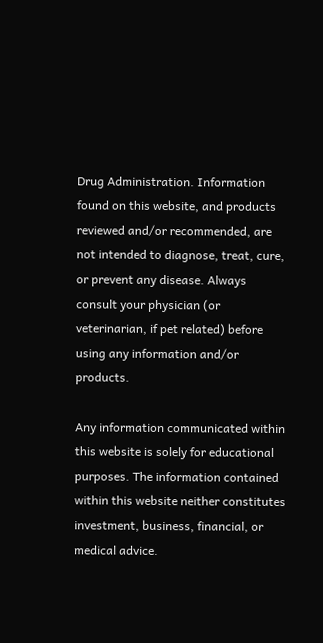Drug Administration. Information found on this website, and products reviewed and/or recommended, are not intended to diagnose, treat, cure, or prevent any disease. Always consult your physician (or veterinarian, if pet related) before using any information and/or products.

Any information communicated within this website is solely for educational purposes. The information contained within this website neither constitutes investment, business, financial, or medical advice.